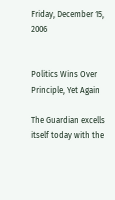Friday, December 15, 2006


Politics Wins Over Principle, Yet Again

The Guardian excells itself today with the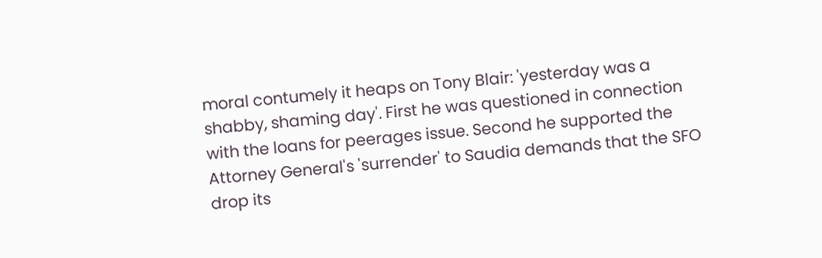moral contumely it heaps on Tony Blair: 'yesterday was a shabby, shaming day'. First he was questioned in connection with the loans for peerages issue. Second he supported the Attorney General's 'surrender' to Saudia demands that the SFO drop its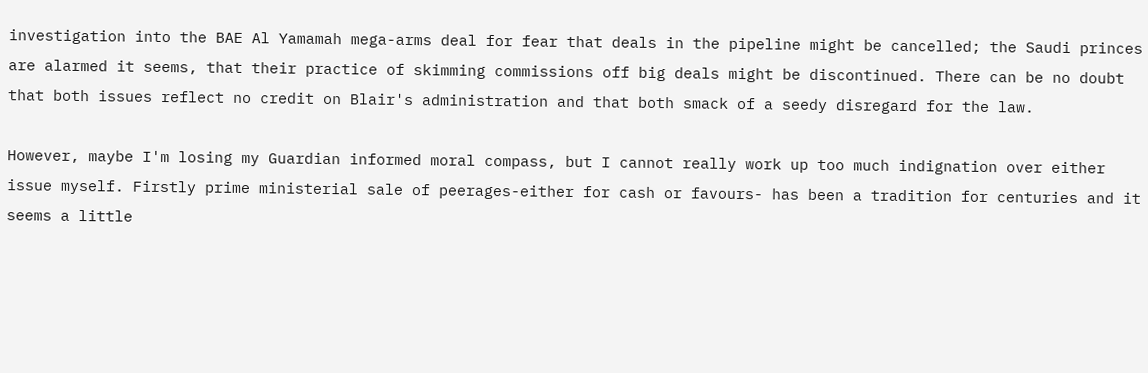investigation into the BAE Al Yamamah mega-arms deal for fear that deals in the pipeline might be cancelled; the Saudi princes are alarmed it seems, that their practice of skimming commissions off big deals might be discontinued. There can be no doubt that both issues reflect no credit on Blair's administration and that both smack of a seedy disregard for the law.

However, maybe I'm losing my Guardian informed moral compass, but I cannot really work up too much indignation over either issue myself. Firstly prime ministerial sale of peerages-either for cash or favours- has been a tradition for centuries and it seems a little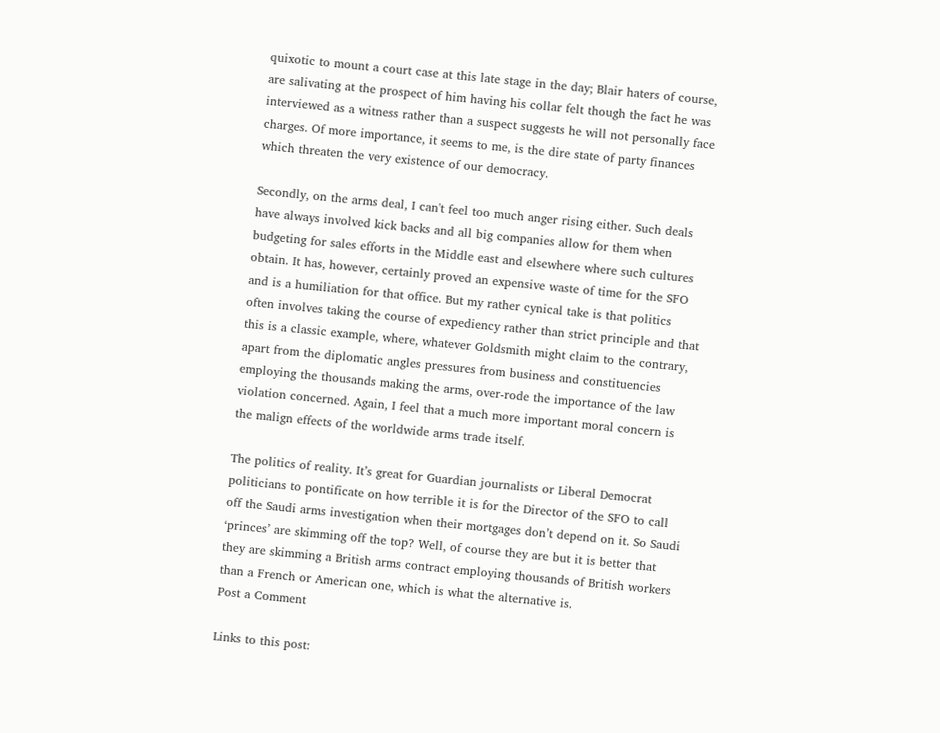quixotic to mount a court case at this late stage in the day; Blair haters of course, are salivating at the prospect of him having his collar felt though the fact he was interviewed as a witness rather than a suspect suggests he will not personally face charges. Of more importance, it seems to me, is the dire state of party finances which threaten the very existence of our democracy.

Secondly, on the arms deal, I can't feel too much anger rising either. Such deals have always involved kick backs and all big companies allow for them when budgeting for sales efforts in the Middle east and elsewhere where such cultures obtain. It has, however, certainly proved an expensive waste of time for the SFO and is a humiliation for that office. But my rather cynical take is that politics often involves taking the course of expediency rather than strict principle and that this is a classic example, where, whatever Goldsmith might claim to the contrary, apart from the diplomatic angles pressures from business and constituencies employing the thousands making the arms, over-rode the importance of the law violation concerned. Again, I feel that a much more important moral concern is the malign effects of the worldwide arms trade itself.

The politics of reality. It’s great for Guardian journalists or Liberal Democrat politicians to pontificate on how terrible it is for the Director of the SFO to call off the Saudi arms investigation when their mortgages don’t depend on it. So Saudi ‘princes’ are skimming off the top? Well, of course they are but it is better that they are skimming a British arms contract employing thousands of British workers than a French or American one, which is what the alternative is.
Post a Comment

Links to this post: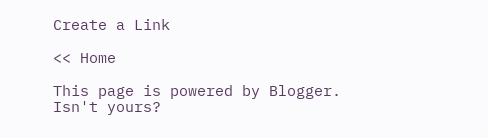Create a Link

<< Home

This page is powered by Blogger. Isn't yours?